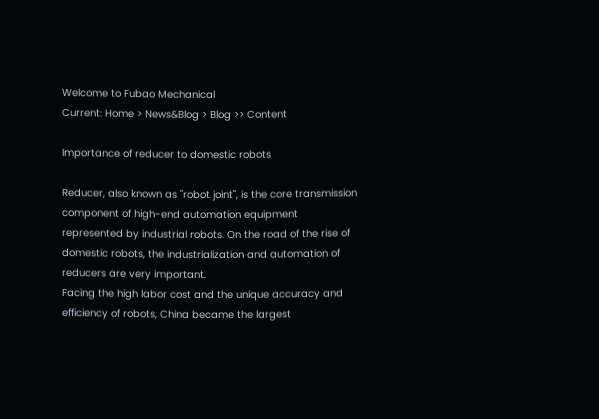Welcome to Fubao Mechanical
Current: Home > News&Blog > Blog >> Content

Importance of reducer to domestic robots

Reducer, also known as "robot joint", is the core transmission component of high-end automation equipment represented by industrial robots. On the road of the rise of domestic robots, the industrialization and automation of reducers are very important.
Facing the high labor cost and the unique accuracy and efficiency of robots, China became the largest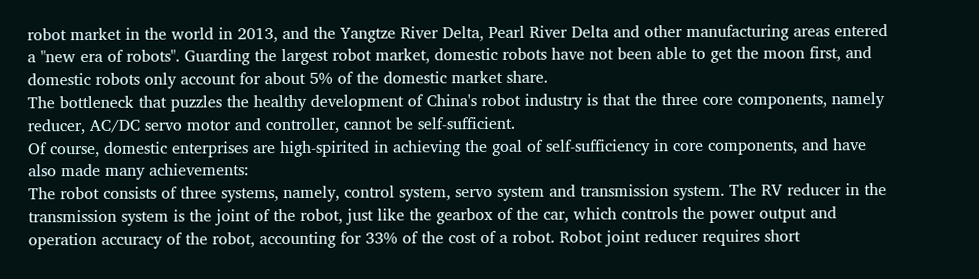robot market in the world in 2013, and the Yangtze River Delta, Pearl River Delta and other manufacturing areas entered a "new era of robots". Guarding the largest robot market, domestic robots have not been able to get the moon first, and domestic robots only account for about 5% of the domestic market share.
The bottleneck that puzzles the healthy development of China's robot industry is that the three core components, namely reducer, AC/DC servo motor and controller, cannot be self-sufficient.
Of course, domestic enterprises are high-spirited in achieving the goal of self-sufficiency in core components, and have also made many achievements:
The robot consists of three systems, namely, control system, servo system and transmission system. The RV reducer in the transmission system is the joint of the robot, just like the gearbox of the car, which controls the power output and operation accuracy of the robot, accounting for 33% of the cost of a robot. Robot joint reducer requires short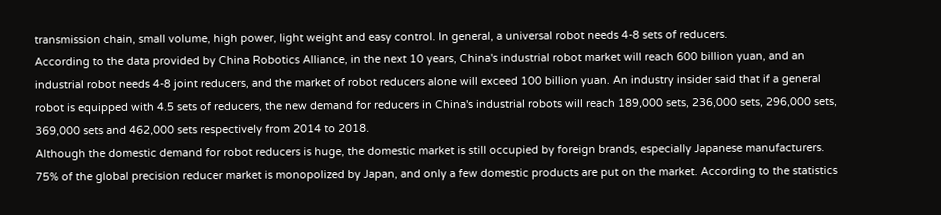transmission chain, small volume, high power, light weight and easy control. In general, a universal robot needs 4-8 sets of reducers.
According to the data provided by China Robotics Alliance, in the next 10 years, China's industrial robot market will reach 600 billion yuan, and an industrial robot needs 4-8 joint reducers, and the market of robot reducers alone will exceed 100 billion yuan. An industry insider said that if a general robot is equipped with 4.5 sets of reducers, the new demand for reducers in China's industrial robots will reach 189,000 sets, 236,000 sets, 296,000 sets, 369,000 sets and 462,000 sets respectively from 2014 to 2018.
Although the domestic demand for robot reducers is huge, the domestic market is still occupied by foreign brands, especially Japanese manufacturers. 75% of the global precision reducer market is monopolized by Japan, and only a few domestic products are put on the market. According to the statistics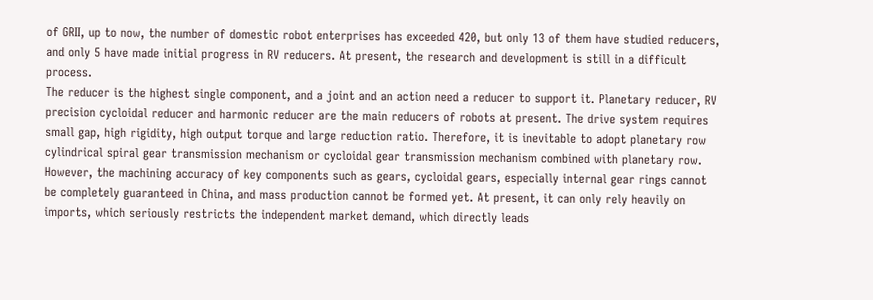of GRII, up to now, the number of domestic robot enterprises has exceeded 420, but only 13 of them have studied reducers, and only 5 have made initial progress in RV reducers. At present, the research and development is still in a difficult process.
The reducer is the highest single component, and a joint and an action need a reducer to support it. Planetary reducer, RV precision cycloidal reducer and harmonic reducer are the main reducers of robots at present. The drive system requires small gap, high rigidity, high output torque and large reduction ratio. Therefore, it is inevitable to adopt planetary row cylindrical spiral gear transmission mechanism or cycloidal gear transmission mechanism combined with planetary row. However, the machining accuracy of key components such as gears, cycloidal gears, especially internal gear rings cannot be completely guaranteed in China, and mass production cannot be formed yet. At present, it can only rely heavily on imports, which seriously restricts the independent market demand, which directly leads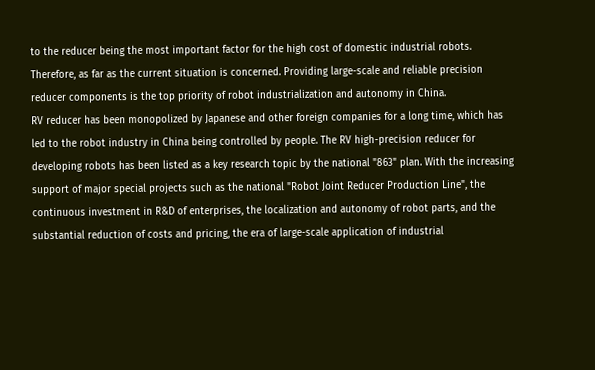to the reducer being the most important factor for the high cost of domestic industrial robots.
Therefore, as far as the current situation is concerned. Providing large-scale and reliable precision reducer components is the top priority of robot industrialization and autonomy in China.
RV reducer has been monopolized by Japanese and other foreign companies for a long time, which has led to the robot industry in China being controlled by people. The RV high-precision reducer for developing robots has been listed as a key research topic by the national "863" plan. With the increasing support of major special projects such as the national "Robot Joint Reducer Production Line", the continuous investment in R&D of enterprises, the localization and autonomy of robot parts, and the substantial reduction of costs and pricing, the era of large-scale application of industrial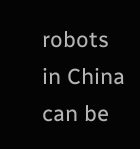robots in China can be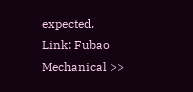expected.
Link: Fubao Mechanical >>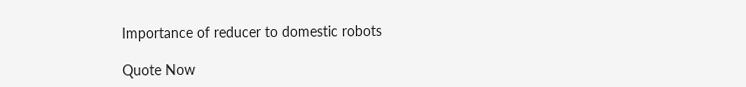Importance of reducer to domestic robots

Quote Now